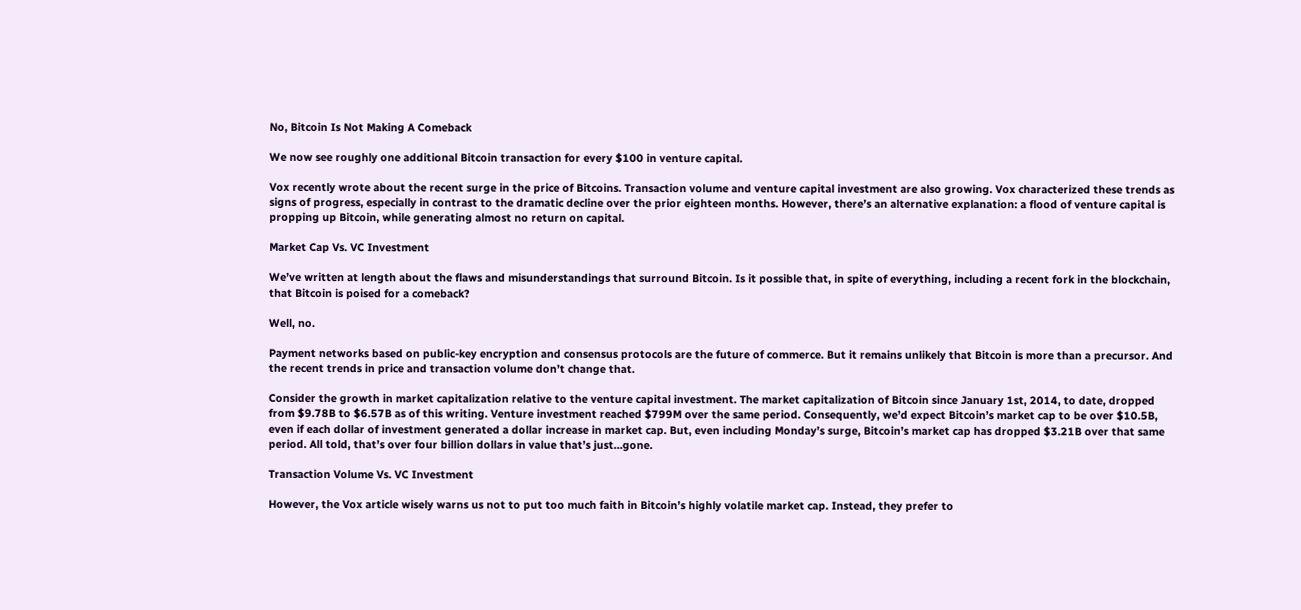No, Bitcoin Is Not Making A Comeback

We now see roughly one additional Bitcoin transaction for every $100 in venture capital.

Vox recently wrote about the recent surge in the price of Bitcoins. Transaction volume and venture capital investment are also growing. Vox characterized these trends as signs of progress, especially in contrast to the dramatic decline over the prior eighteen months. However, there’s an alternative explanation: a flood of venture capital is propping up Bitcoin, while generating almost no return on capital.

Market Cap Vs. VC Investment

We’ve written at length about the flaws and misunderstandings that surround Bitcoin. Is it possible that, in spite of everything, including a recent fork in the blockchain, that Bitcoin is poised for a comeback?

Well, no.

Payment networks based on public-key encryption and consensus protocols are the future of commerce. But it remains unlikely that Bitcoin is more than a precursor. And the recent trends in price and transaction volume don’t change that.

Consider the growth in market capitalization relative to the venture capital investment. The market capitalization of Bitcoin since January 1st, 2014, to date, dropped from $9.78B to $6.57B as of this writing. Venture investment reached $799M over the same period. Consequently, we’d expect Bitcoin’s market cap to be over $10.5B, even if each dollar of investment generated a dollar increase in market cap. But, even including Monday’s surge, Bitcoin’s market cap has dropped $3.21B over that same period. All told, that’s over four billion dollars in value that’s just…gone.

Transaction Volume Vs. VC Investment

However, the Vox article wisely warns us not to put too much faith in Bitcoin’s highly volatile market cap. Instead, they prefer to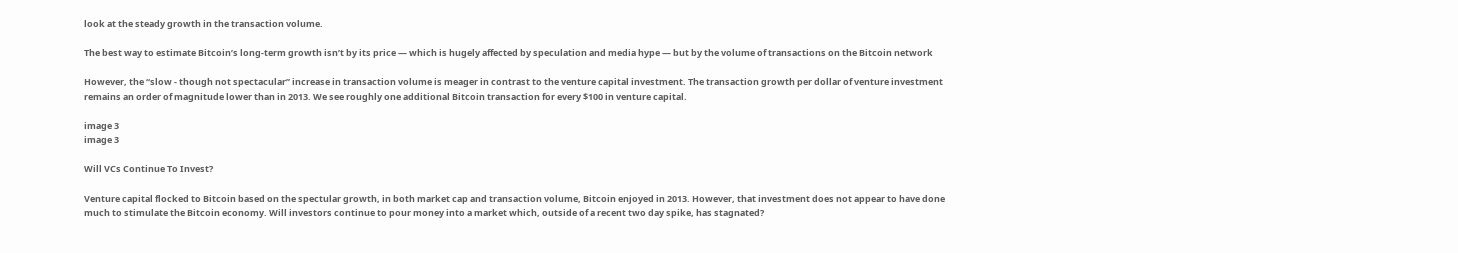look at the steady growth in the transaction volume.

The best way to estimate Bitcoin’s long-term growth isn’t by its price — which is hugely affected by speculation and media hype — but by the volume of transactions on the Bitcoin network

However, the “slow - though not spectacular” increase in transaction volume is meager in contrast to the venture capital investment. The transaction growth per dollar of venture investment remains an order of magnitude lower than in 2013. We see roughly one additional Bitcoin transaction for every $100 in venture capital.

image 3
image 3

Will VCs Continue To Invest?

Venture capital flocked to Bitcoin based on the spectular growth, in both market cap and transaction volume, Bitcoin enjoyed in 2013. However, that investment does not appear to have done much to stimulate the Bitcoin economy. Will investors continue to pour money into a market which, outside of a recent two day spike, has stagnated?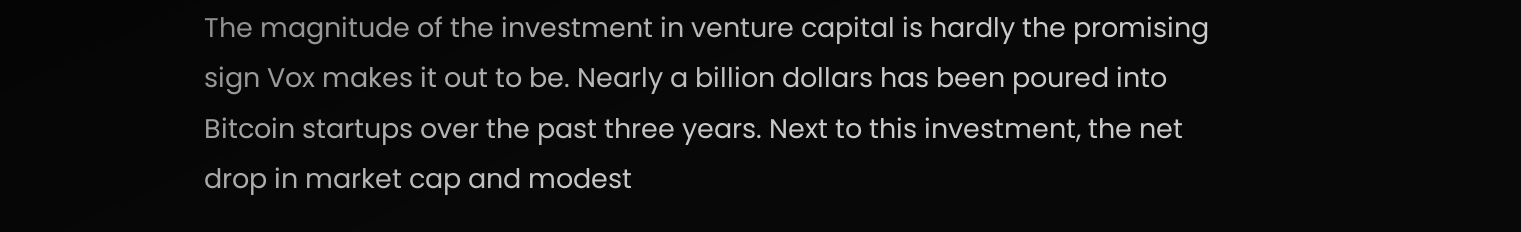The magnitude of the investment in venture capital is hardly the promising sign Vox makes it out to be. Nearly a billion dollars has been poured into Bitcoin startups over the past three years. Next to this investment, the net drop in market cap and modest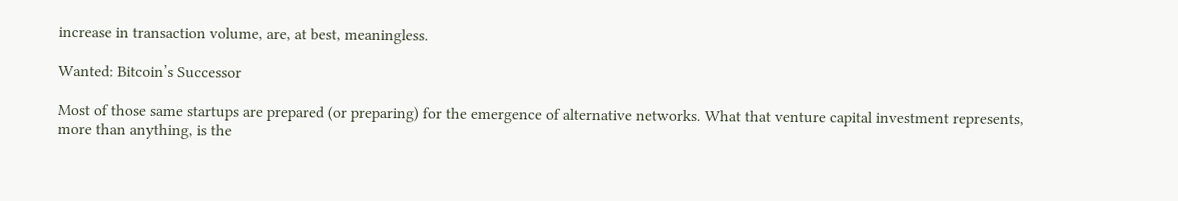increase in transaction volume, are, at best, meaningless.

Wanted: Bitcoin’s Successor

Most of those same startups are prepared (or preparing) for the emergence of alternative networks. What that venture capital investment represents, more than anything, is the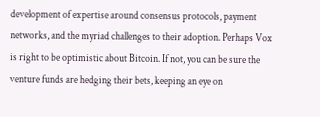development of expertise around consensus protocols, payment networks, and the myriad challenges to their adoption. Perhaps Vox is right to be optimistic about Bitcoin. If not, you can be sure the venture funds are hedging their bets, keeping an eye on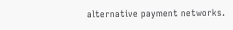alternative payment networks.